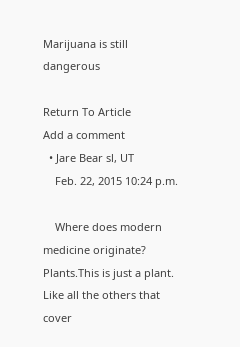Marijuana is still dangerous

Return To Article
Add a comment
  • Jare Bear sl, UT
    Feb. 22, 2015 10:24 p.m.

    Where does modern medicine originate? Plants.This is just a plant. Like all the others that cover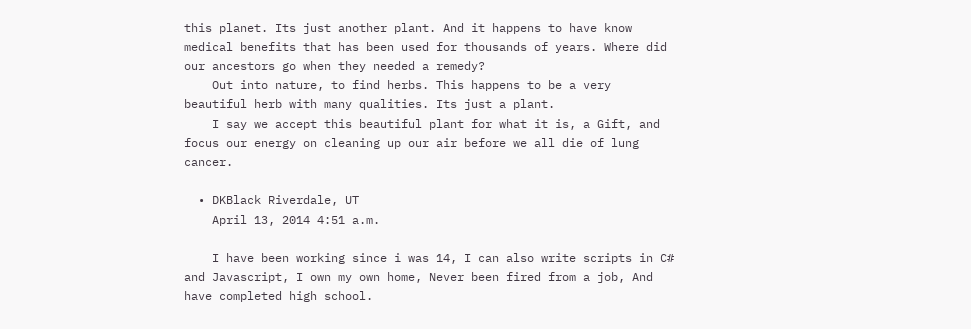this planet. Its just another plant. And it happens to have know medical benefits that has been used for thousands of years. Where did our ancestors go when they needed a remedy?
    Out into nature, to find herbs. This happens to be a very beautiful herb with many qualities. Its just a plant.
    I say we accept this beautiful plant for what it is, a Gift, and focus our energy on cleaning up our air before we all die of lung cancer.

  • DKBlack Riverdale, UT
    April 13, 2014 4:51 a.m.

    I have been working since i was 14, I can also write scripts in C# and Javascript, I own my own home, Never been fired from a job, And have completed high school.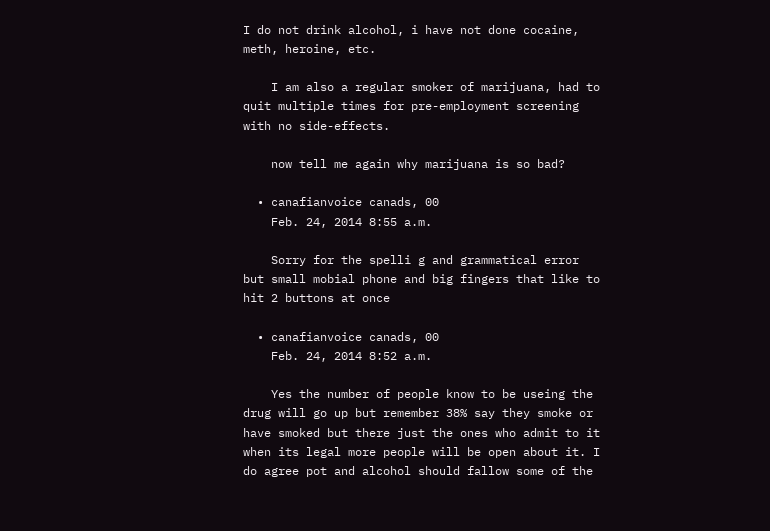I do not drink alcohol, i have not done cocaine, meth, heroine, etc.

    I am also a regular smoker of marijuana, had to quit multiple times for pre-employment screening with no side-effects.

    now tell me again why marijuana is so bad?

  • canafianvoice canads, 00
    Feb. 24, 2014 8:55 a.m.

    Sorry for the spelli g and grammatical error but small mobial phone and big fingers that like to hit 2 buttons at once

  • canafianvoice canads, 00
    Feb. 24, 2014 8:52 a.m.

    Yes the number of people know to be useing the drug will go up but remember 38% say they smoke or have smoked but there just the ones who admit to it when its legal more people will be open about it. I do agree pot and alcohol should fallow some of the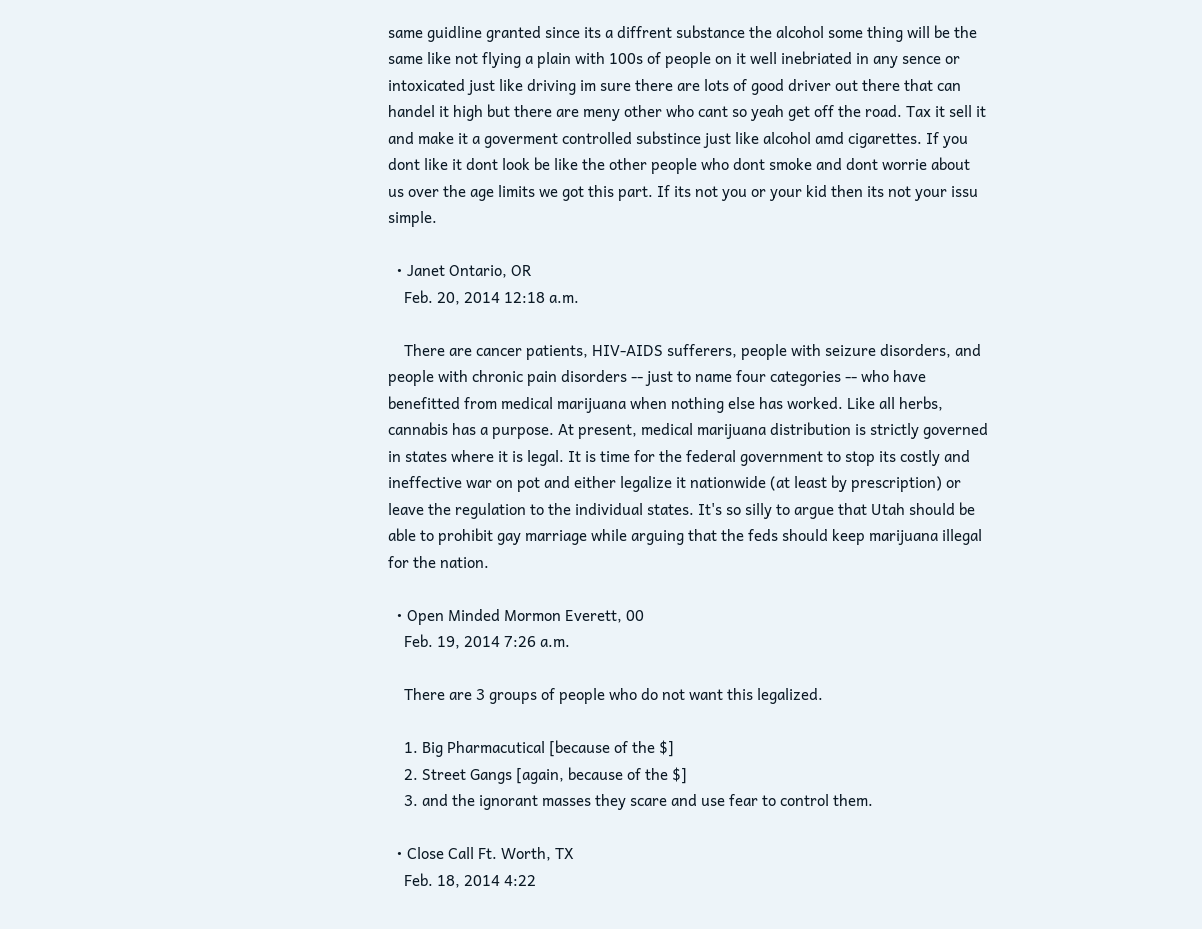same guidline granted since its a diffrent substance the alcohol some thing will be the same like not flying a plain with 100s of people on it well inebriated in any sence or intoxicated just like driving im sure there are lots of good driver out there that can handel it high but there are meny other who cant so yeah get off the road. Tax it sell it and make it a goverment controlled substince just like alcohol amd cigarettes. If you dont like it dont look be like the other people who dont smoke and dont worrie about us over the age limits we got this part. If its not you or your kid then its not your issu simple.

  • Janet Ontario, OR
    Feb. 20, 2014 12:18 a.m.

    There are cancer patients, HIV-AIDS sufferers, people with seizure disorders, and people with chronic pain disorders -- just to name four categories -- who have benefitted from medical marijuana when nothing else has worked. Like all herbs, cannabis has a purpose. At present, medical marijuana distribution is strictly governed in states where it is legal. It is time for the federal government to stop its costly and ineffective war on pot and either legalize it nationwide (at least by prescription) or leave the regulation to the individual states. It's so silly to argue that Utah should be able to prohibit gay marriage while arguing that the feds should keep marijuana illegal for the nation.

  • Open Minded Mormon Everett, 00
    Feb. 19, 2014 7:26 a.m.

    There are 3 groups of people who do not want this legalized.

    1. Big Pharmacutical [because of the $]
    2. Street Gangs [again, because of the $]
    3. and the ignorant masses they scare and use fear to control them.

  • Close Call Ft. Worth, TX
    Feb. 18, 2014 4:22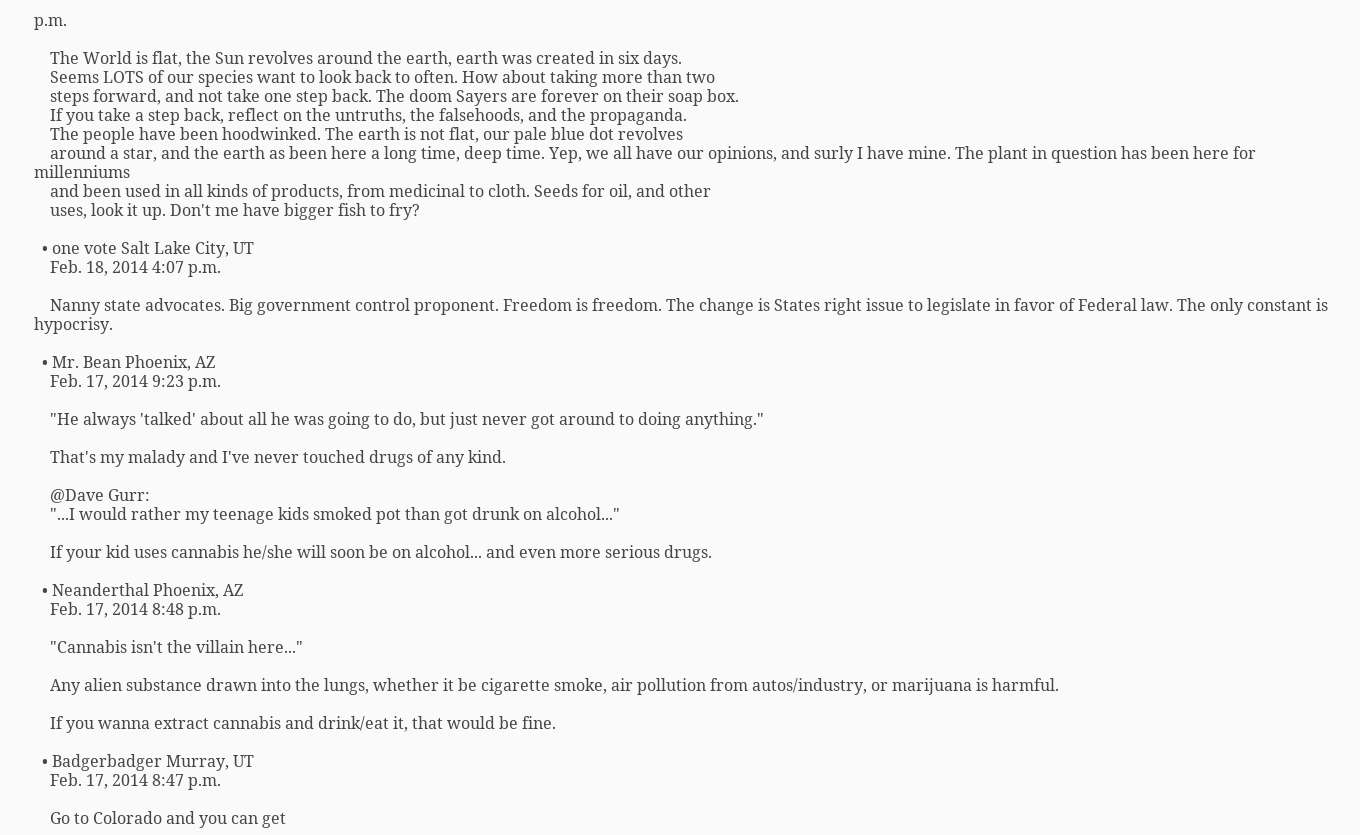p.m.

    The World is flat, the Sun revolves around the earth, earth was created in six days.
    Seems LOTS of our species want to look back to often. How about taking more than two
    steps forward, and not take one step back. The doom Sayers are forever on their soap box.
    If you take a step back, reflect on the untruths, the falsehoods, and the propaganda.
    The people have been hoodwinked. The earth is not flat, our pale blue dot revolves
    around a star, and the earth as been here a long time, deep time. Yep, we all have our opinions, and surly I have mine. The plant in question has been here for millenniums
    and been used in all kinds of products, from medicinal to cloth. Seeds for oil, and other
    uses, look it up. Don't me have bigger fish to fry?

  • one vote Salt Lake City, UT
    Feb. 18, 2014 4:07 p.m.

    Nanny state advocates. Big government control proponent. Freedom is freedom. The change is States right issue to legislate in favor of Federal law. The only constant is hypocrisy.

  • Mr. Bean Phoenix, AZ
    Feb. 17, 2014 9:23 p.m.

    "He always 'talked' about all he was going to do, but just never got around to doing anything."

    That's my malady and I've never touched drugs of any kind.

    @Dave Gurr:
    "...I would rather my teenage kids smoked pot than got drunk on alcohol..."

    If your kid uses cannabis he/she will soon be on alcohol... and even more serious drugs.

  • Neanderthal Phoenix, AZ
    Feb. 17, 2014 8:48 p.m.

    "Cannabis isn't the villain here..."

    Any alien substance drawn into the lungs, whether it be cigarette smoke, air pollution from autos/industry, or marijuana is harmful.

    If you wanna extract cannabis and drink/eat it, that would be fine.

  • Badgerbadger Murray, UT
    Feb. 17, 2014 8:47 p.m.

    Go to Colorado and you can get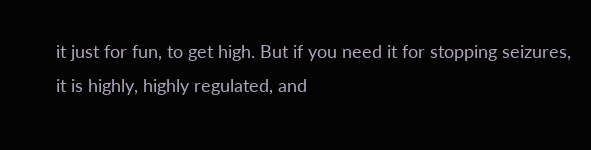it just for fun, to get high. But if you need it for stopping seizures, it is highly, highly regulated, and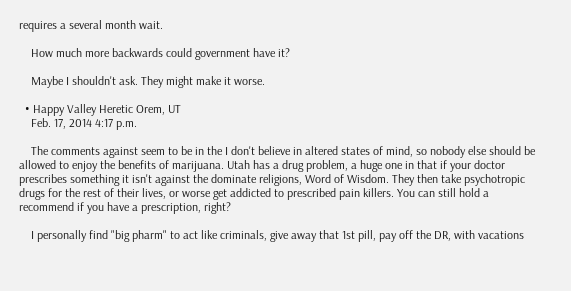requires a several month wait.

    How much more backwards could government have it?

    Maybe I shouldn't ask. They might make it worse.

  • Happy Valley Heretic Orem, UT
    Feb. 17, 2014 4:17 p.m.

    The comments against seem to be in the I don't believe in altered states of mind, so nobody else should be allowed to enjoy the benefits of marijuana. Utah has a drug problem, a huge one in that if your doctor prescribes something it isn't against the dominate religions, Word of Wisdom. They then take psychotropic drugs for the rest of their lives, or worse get addicted to prescribed pain killers. You can still hold a recommend if you have a prescription, right?

    I personally find "big pharm" to act like criminals, give away that 1st pill, pay off the DR, with vacations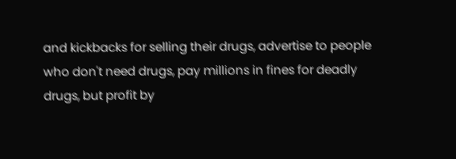and kickbacks for selling their drugs, advertise to people who don't need drugs, pay millions in fines for deadly drugs, but profit by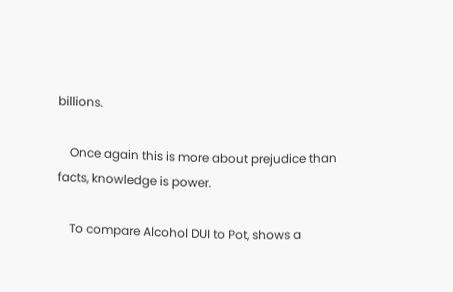billions.

    Once again this is more about prejudice than facts, knowledge is power.

    To compare Alcohol DUI to Pot, shows a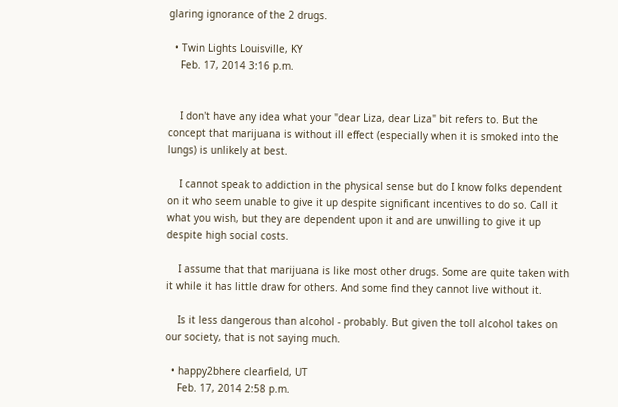glaring ignorance of the 2 drugs.

  • Twin Lights Louisville, KY
    Feb. 17, 2014 3:16 p.m.


    I don't have any idea what your "dear Liza, dear Liza" bit refers to. But the concept that marijuana is without ill effect (especially when it is smoked into the lungs) is unlikely at best.

    I cannot speak to addiction in the physical sense but do I know folks dependent on it who seem unable to give it up despite significant incentives to do so. Call it what you wish, but they are dependent upon it and are unwilling to give it up despite high social costs.

    I assume that that marijuana is like most other drugs. Some are quite taken with it while it has little draw for others. And some find they cannot live without it.

    Is it less dangerous than alcohol - probably. But given the toll alcohol takes on our society, that is not saying much.

  • happy2bhere clearfield, UT
    Feb. 17, 2014 2:58 p.m.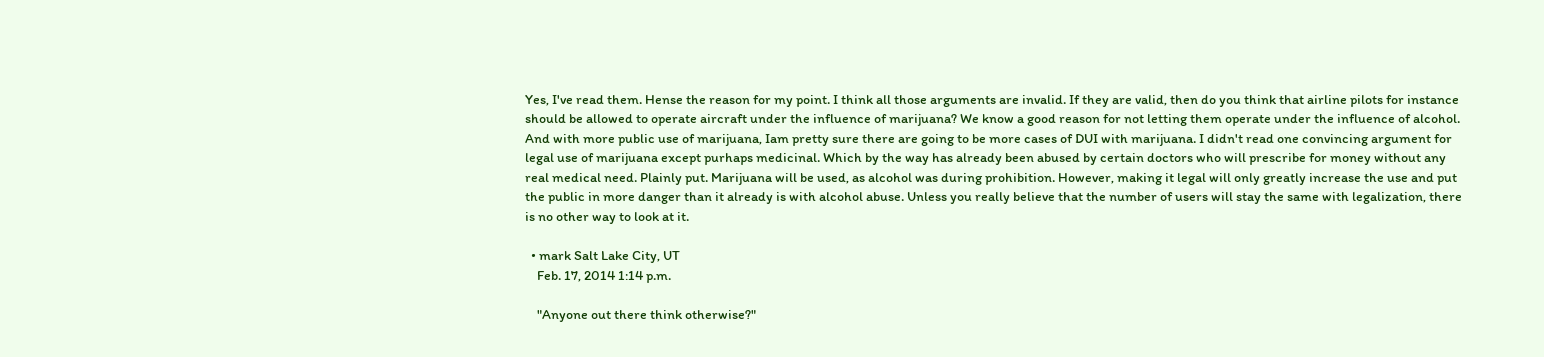Yes, I've read them. Hense the reason for my point. I think all those arguments are invalid. If they are valid, then do you think that airline pilots for instance should be allowed to operate aircraft under the influence of marijuana? We know a good reason for not letting them operate under the influence of alcohol. And with more public use of marijuana, Iam pretty sure there are going to be more cases of DUI with marijuana. I didn't read one convincing argument for legal use of marijuana except purhaps medicinal. Which by the way has already been abused by certain doctors who will prescribe for money without any real medical need. Plainly put. Marijuana will be used, as alcohol was during prohibition. However, making it legal will only greatly increase the use and put the public in more danger than it already is with alcohol abuse. Unless you really believe that the number of users will stay the same with legalization, there is no other way to look at it.

  • mark Salt Lake City, UT
    Feb. 17, 2014 1:14 p.m.

    "Anyone out there think otherwise?"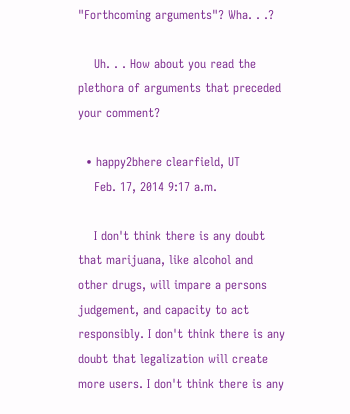"Forthcoming arguments"? Wha. . .?

    Uh. . . How about you read the plethora of arguments that preceded your comment?

  • happy2bhere clearfield, UT
    Feb. 17, 2014 9:17 a.m.

    I don't think there is any doubt that marijuana, like alcohol and other drugs, will impare a persons judgement, and capacity to act responsibly. I don't think there is any doubt that legalization will create more users. I don't think there is any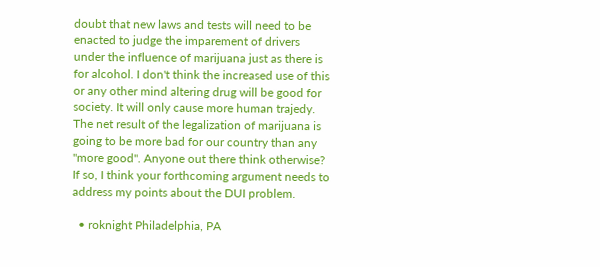doubt that new laws and tests will need to be enacted to judge the imparement of drivers under the influence of marijuana just as there is for alcohol. I don't think the increased use of this or any other mind altering drug will be good for society. It will only cause more human trajedy. The net result of the legalization of marijuana is going to be more bad for our country than any "more good". Anyone out there think otherwise? If so, I think your forthcoming argument needs to address my points about the DUI problem.

  • roknight Philadelphia, PA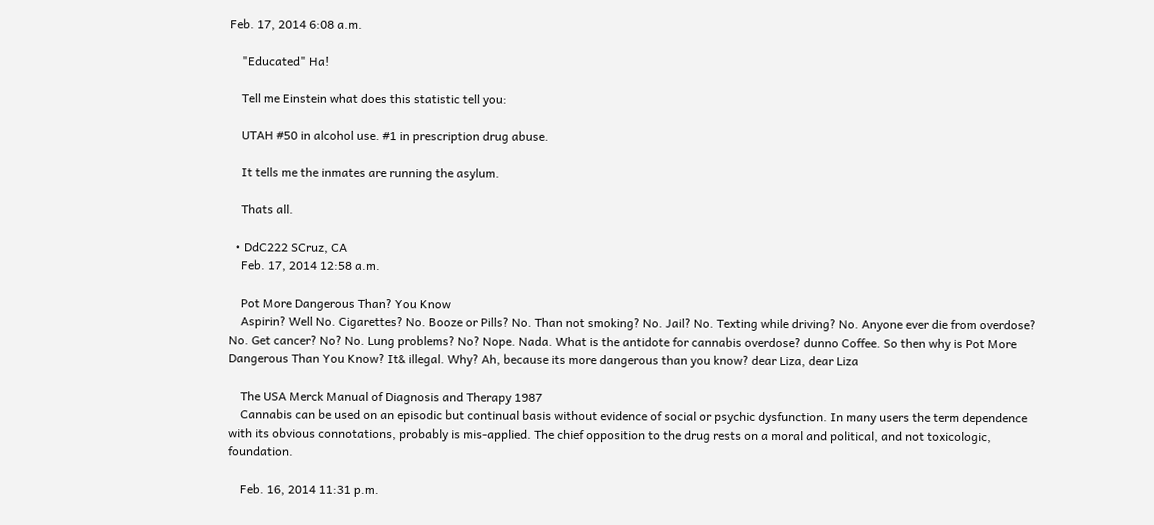Feb. 17, 2014 6:08 a.m.

    "Educated" Ha!

    Tell me Einstein what does this statistic tell you:

    UTAH #50 in alcohol use. #1 in prescription drug abuse.

    It tells me the inmates are running the asylum.

    Thats all.

  • DdC222 SCruz, CA
    Feb. 17, 2014 12:58 a.m.

    Pot More Dangerous Than? You Know
    Aspirin? Well No. Cigarettes? No. Booze or Pills? No. Than not smoking? No. Jail? No. Texting while driving? No. Anyone ever die from overdose? No. Get cancer? No? No. Lung problems? No? Nope. Nada. What is the antidote for cannabis overdose? dunno Coffee. So then why is Pot More Dangerous Than You Know? It& illegal. Why? Ah, because its more dangerous than you know? dear Liza, dear Liza

    The USA Merck Manual of Diagnosis and Therapy 1987
    Cannabis can be used on an episodic but continual basis without evidence of social or psychic dysfunction. In many users the term dependence with its obvious connotations, probably is mis-applied. The chief opposition to the drug rests on a moral and political, and not toxicologic, foundation.

    Feb. 16, 2014 11:31 p.m.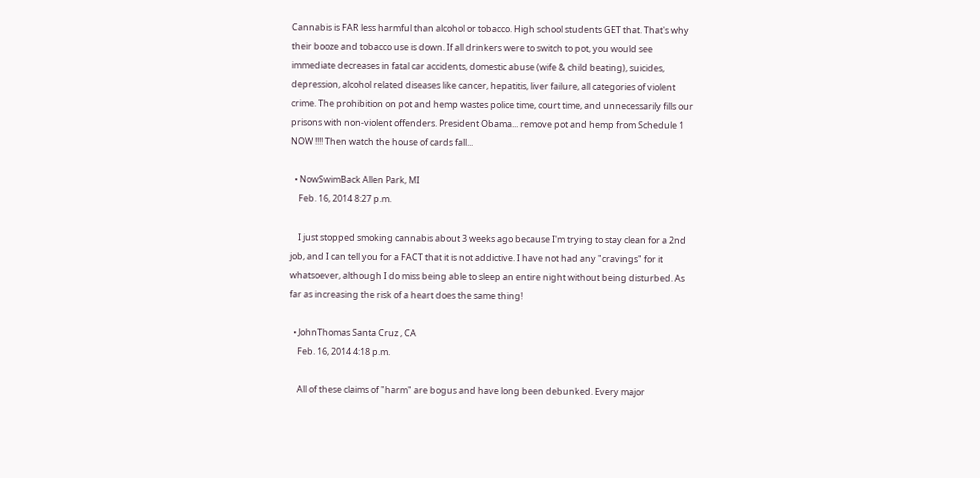Cannabis is FAR less harmful than alcohol or tobacco. High school students GET that. That's why their booze and tobacco use is down. If all drinkers were to switch to pot, you would see immediate decreases in fatal car accidents, domestic abuse (wife & child beating), suicides, depression, alcohol related diseases like cancer, hepatitis, liver failure, all categories of violent crime. The prohibition on pot and hemp wastes police time, court time, and unnecessarily fills our prisons with non-violent offenders. President Obama... remove pot and hemp from Schedule 1 NOW !!!! Then watch the house of cards fall...

  • NowSwimBack Allen Park, MI
    Feb. 16, 2014 8:27 p.m.

    I just stopped smoking cannabis about 3 weeks ago because I'm trying to stay clean for a 2nd job, and I can tell you for a FACT that it is not addictive. I have not had any "cravings" for it whatsoever, although I do miss being able to sleep an entire night without being disturbed. As far as increasing the risk of a heart does the same thing!

  • JohnThomas Santa Cruz , CA
    Feb. 16, 2014 4:18 p.m.

    All of these claims of "harm" are bogus and have long been debunked. Every major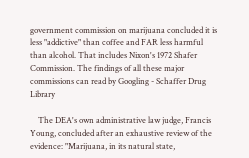government commission on marijuana concluded it is less "addictive" than coffee and FAR less harmful than alcohol. That includes Nixon's 1972 Shafer Commission. The findings of all these major commissions can read by Googling - Schaffer Drug Library

    The DEA's own administrative law judge, Francis Young, concluded after an exhaustive review of the evidence: "Marijuana, in its natural state,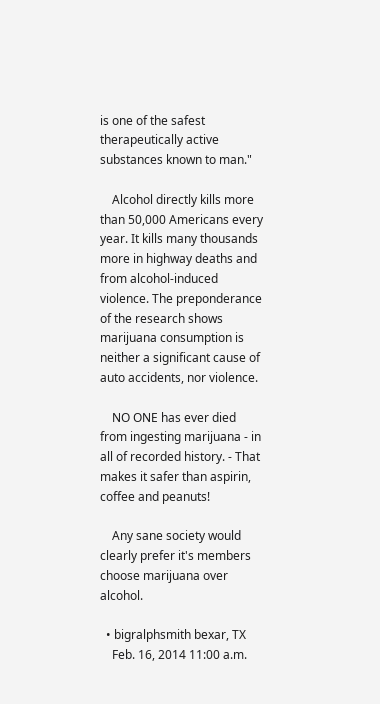is one of the safest therapeutically active substances known to man."

    Alcohol directly kills more than 50,000 Americans every year. It kills many thousands more in highway deaths and from alcohol-induced violence. The preponderance of the research shows marijuana consumption is neither a significant cause of auto accidents, nor violence.

    NO ONE has ever died from ingesting marijuana - in all of recorded history. - That makes it safer than aspirin, coffee and peanuts!

    Any sane society would clearly prefer it's members choose marijuana over alcohol.

  • bigralphsmith bexar, TX
    Feb. 16, 2014 11:00 a.m.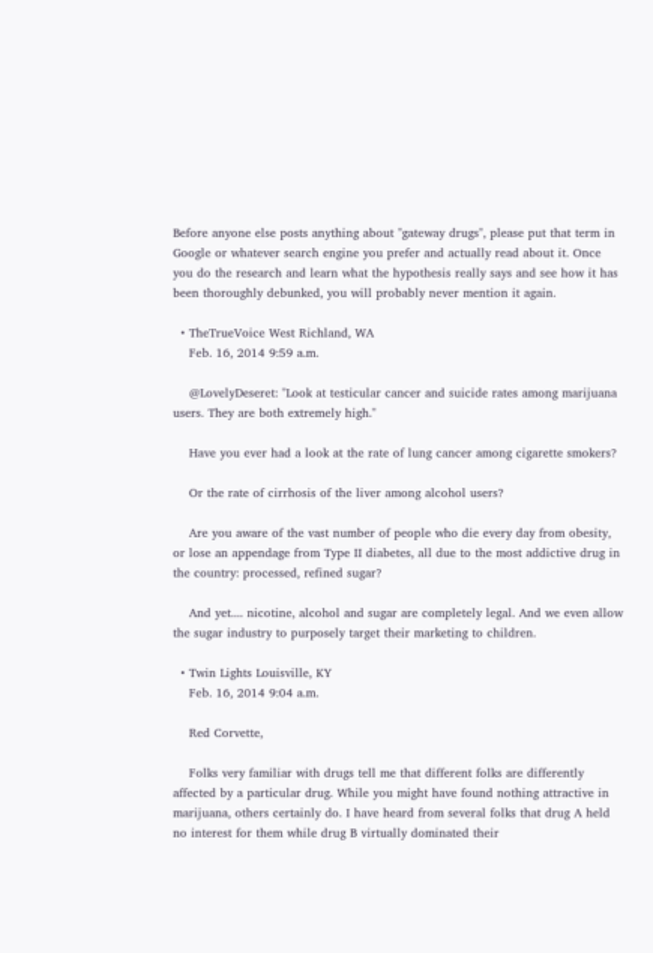Before anyone else posts anything about "gateway drugs", please put that term in Google or whatever search engine you prefer and actually read about it. Once you do the research and learn what the hypothesis really says and see how it has been thoroughly debunked, you will probably never mention it again.

  • TheTrueVoice West Richland, WA
    Feb. 16, 2014 9:59 a.m.

    @LovelyDeseret: "Look at testicular cancer and suicide rates among marijuana users. They are both extremely high."

    Have you ever had a look at the rate of lung cancer among cigarette smokers?

    Or the rate of cirrhosis of the liver among alcohol users?

    Are you aware of the vast number of people who die every day from obesity, or lose an appendage from Type II diabetes, all due to the most addictive drug in the country: processed, refined sugar?

    And yet.... nicotine, alcohol and sugar are completely legal. And we even allow the sugar industry to purposely target their marketing to children.

  • Twin Lights Louisville, KY
    Feb. 16, 2014 9:04 a.m.

    Red Corvette,

    Folks very familiar with drugs tell me that different folks are differently affected by a particular drug. While you might have found nothing attractive in marijuana, others certainly do. I have heard from several folks that drug A held no interest for them while drug B virtually dominated their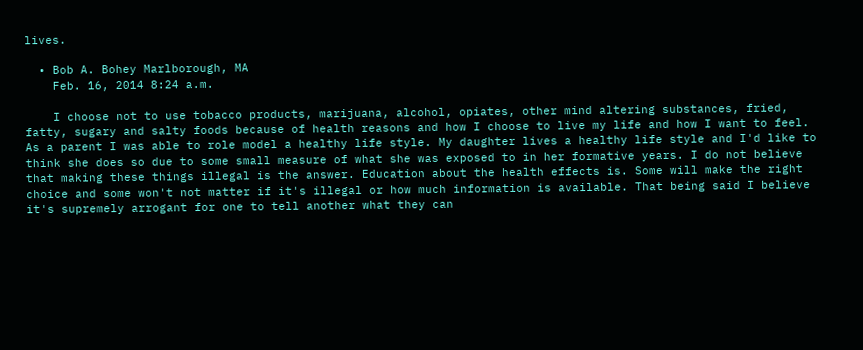lives.

  • Bob A. Bohey Marlborough, MA
    Feb. 16, 2014 8:24 a.m.

    I choose not to use tobacco products, marijuana, alcohol, opiates, other mind altering substances, fried, fatty, sugary and salty foods because of health reasons and how I choose to live my life and how I want to feel. As a parent I was able to role model a healthy life style. My daughter lives a healthy life style and I'd like to think she does so due to some small measure of what she was exposed to in her formative years. I do not believe that making these things illegal is the answer. Education about the health effects is. Some will make the right choice and some won't not matter if it's illegal or how much information is available. That being said I believe it's supremely arrogant for one to tell another what they can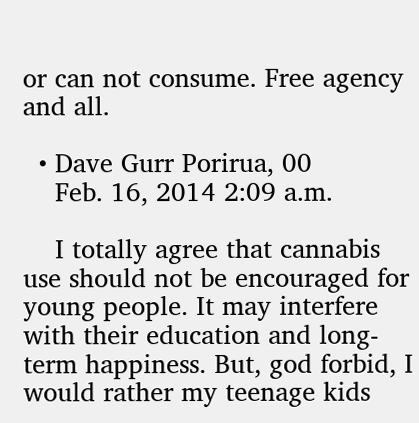or can not consume. Free agency and all.

  • Dave Gurr Porirua, 00
    Feb. 16, 2014 2:09 a.m.

    I totally agree that cannabis use should not be encouraged for young people. It may interfere with their education and long-term happiness. But, god forbid, I would rather my teenage kids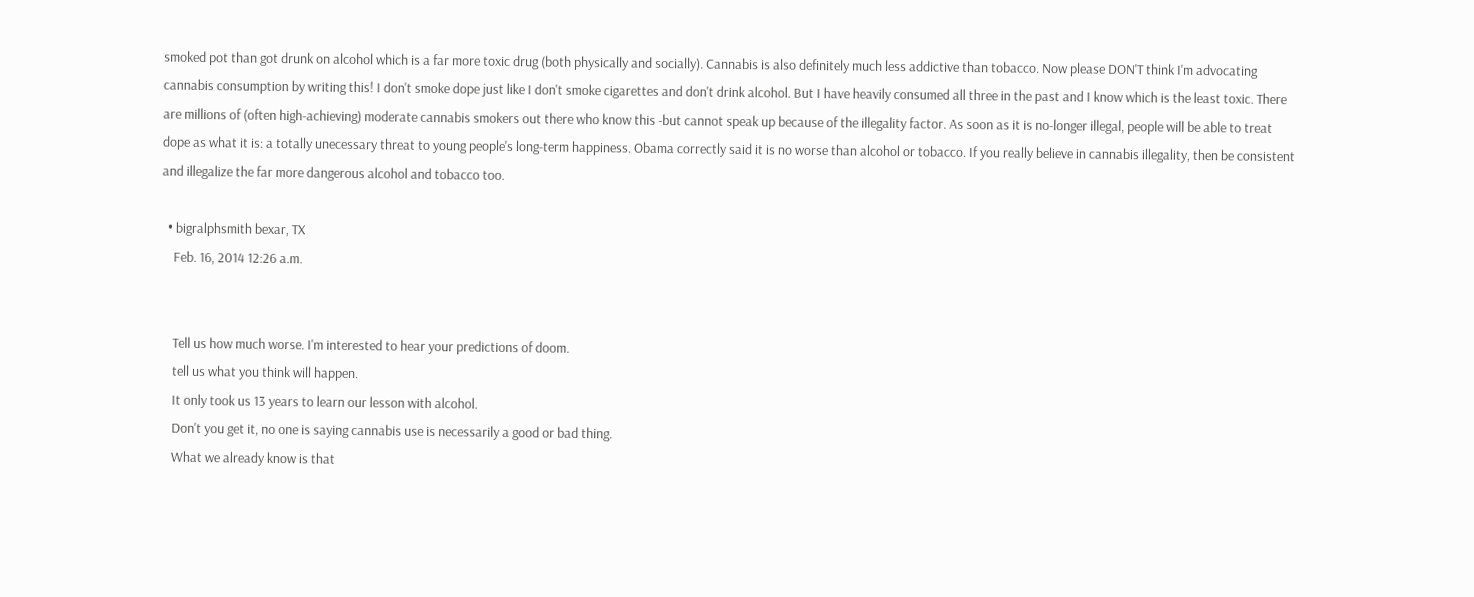smoked pot than got drunk on alcohol which is a far more toxic drug (both physically and socially). Cannabis is also definitely much less addictive than tobacco. Now please DON'T think I'm advocating cannabis consumption by writing this! I don't smoke dope just like I don't smoke cigarettes and don't drink alcohol. But I have heavily consumed all three in the past and I know which is the least toxic. There are millions of (often high-achieving) moderate cannabis smokers out there who know this -but cannot speak up because of the illegality factor. As soon as it is no-longer illegal, people will be able to treat dope as what it is: a totally unecessary threat to young people's long-term happiness. Obama correctly said it is no worse than alcohol or tobacco. If you really believe in cannabis illegality, then be consistent and illegalize the far more dangerous alcohol and tobacco too.

  • bigralphsmith bexar, TX
    Feb. 16, 2014 12:26 a.m.


    Tell us how much worse. I'm interested to hear your predictions of doom.
    tell us what you think will happen.
    It only took us 13 years to learn our lesson with alcohol.
    Don't you get it, no one is saying cannabis use is necessarily a good or bad thing.
    What we already know is that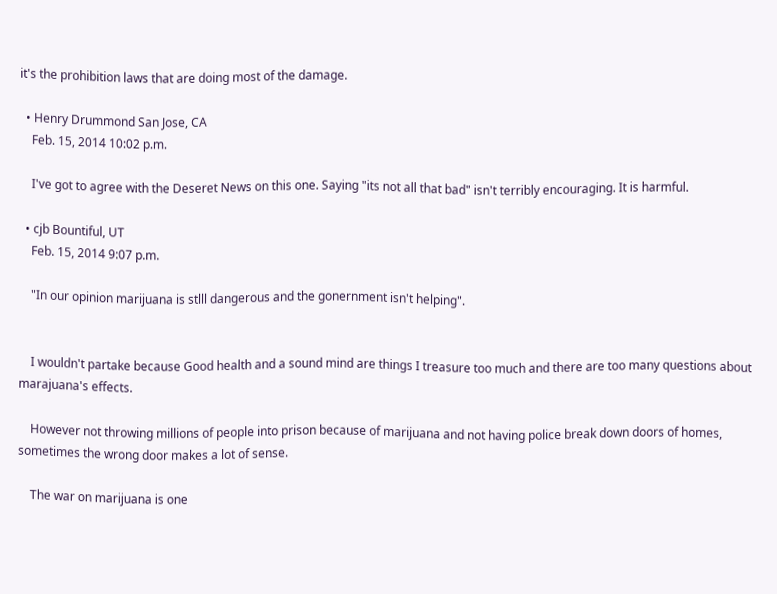it's the prohibition laws that are doing most of the damage.

  • Henry Drummond San Jose, CA
    Feb. 15, 2014 10:02 p.m.

    I've got to agree with the Deseret News on this one. Saying "its not all that bad" isn't terribly encouraging. It is harmful.

  • cjb Bountiful, UT
    Feb. 15, 2014 9:07 p.m.

    "In our opinion marijuana is stlll dangerous and the gonernment isn't helping".


    I wouldn't partake because Good health and a sound mind are things I treasure too much and there are too many questions about marajuana's effects.

    However not throwing millions of people into prison because of marijuana and not having police break down doors of homes, sometimes the wrong door makes a lot of sense.

    The war on marijuana is one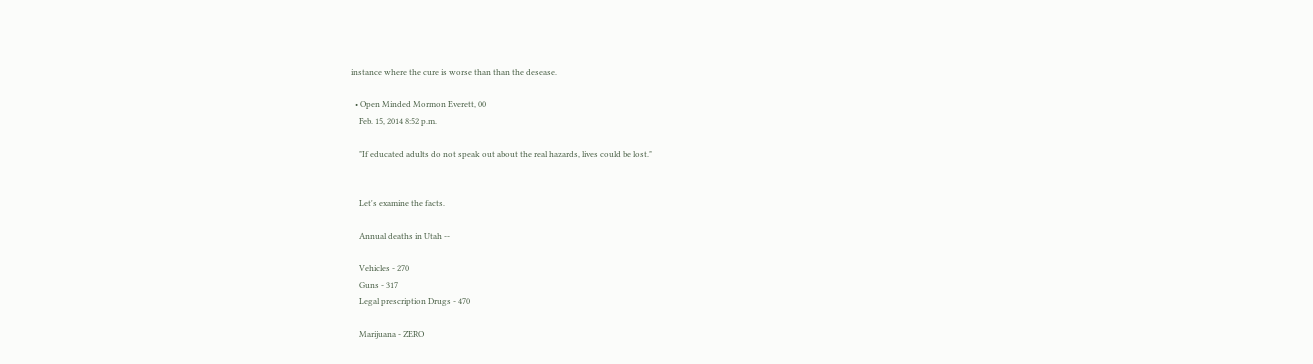instance where the cure is worse than than the desease.

  • Open Minded Mormon Everett, 00
    Feb. 15, 2014 8:52 p.m.

    "If educated adults do not speak out about the real hazards, lives could be lost."


    Let's examine the facts.

    Annual deaths in Utah --

    Vehicles - 270
    Guns - 317
    Legal prescription Drugs - 470

    Marijuana - ZERO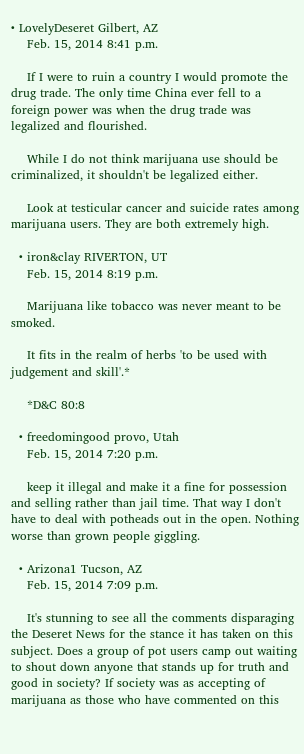• LovelyDeseret Gilbert, AZ
    Feb. 15, 2014 8:41 p.m.

    If I were to ruin a country I would promote the drug trade. The only time China ever fell to a foreign power was when the drug trade was legalized and flourished.

    While I do not think marijuana use should be criminalized, it shouldn't be legalized either.

    Look at testicular cancer and suicide rates among marijuana users. They are both extremely high.

  • iron&clay RIVERTON, UT
    Feb. 15, 2014 8:19 p.m.

    Marijuana like tobacco was never meant to be smoked.

    It fits in the realm of herbs 'to be used with judgement and skill'.*

    *D&C 80:8

  • freedomingood provo, Utah
    Feb. 15, 2014 7:20 p.m.

    keep it illegal and make it a fine for possession and selling rather than jail time. That way I don't have to deal with potheads out in the open. Nothing worse than grown people giggling.

  • Arizona1 Tucson, AZ
    Feb. 15, 2014 7:09 p.m.

    It's stunning to see all the comments disparaging the Deseret News for the stance it has taken on this subject. Does a group of pot users camp out waiting to shout down anyone that stands up for truth and good in society? If society was as accepting of marijuana as those who have commented on this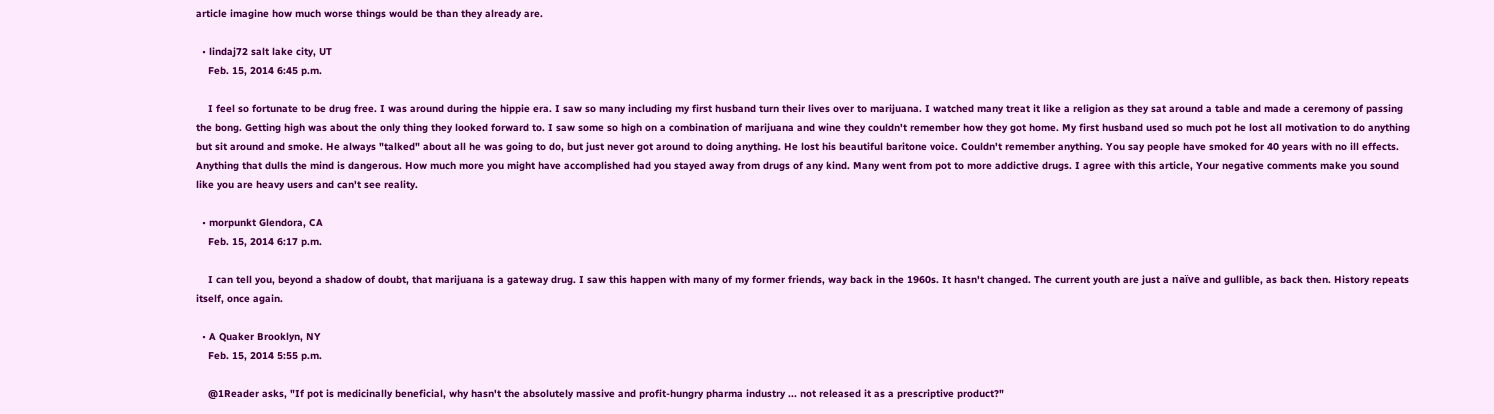article imagine how much worse things would be than they already are.

  • lindaj72 salt lake city, UT
    Feb. 15, 2014 6:45 p.m.

    I feel so fortunate to be drug free. I was around during the hippie era. I saw so many including my first husband turn their lives over to marijuana. I watched many treat it like a religion as they sat around a table and made a ceremony of passing the bong. Getting high was about the only thing they looked forward to. I saw some so high on a combination of marijuana and wine they couldn't remember how they got home. My first husband used so much pot he lost all motivation to do anything but sit around and smoke. He always "talked" about all he was going to do, but just never got around to doing anything. He lost his beautiful baritone voice. Couldn't remember anything. You say people have smoked for 40 years with no ill effects. Anything that dulls the mind is dangerous. How much more you might have accomplished had you stayed away from drugs of any kind. Many went from pot to more addictive drugs. I agree with this article, Your negative comments make you sound like you are heavy users and can't see reality.

  • morpunkt Glendora, CA
    Feb. 15, 2014 6:17 p.m.

    I can tell you, beyond a shadow of doubt, that marijuana is a gateway drug. I saw this happen with many of my former friends, way back in the 1960s. It hasn't changed. The current youth are just a naïve and gullible, as back then. History repeats itself, once again.

  • A Quaker Brooklyn, NY
    Feb. 15, 2014 5:55 p.m.

    @1Reader asks, "If pot is medicinally beneficial, why hasn't the absolutely massive and profit-hungry pharma industry ... not released it as a prescriptive product?"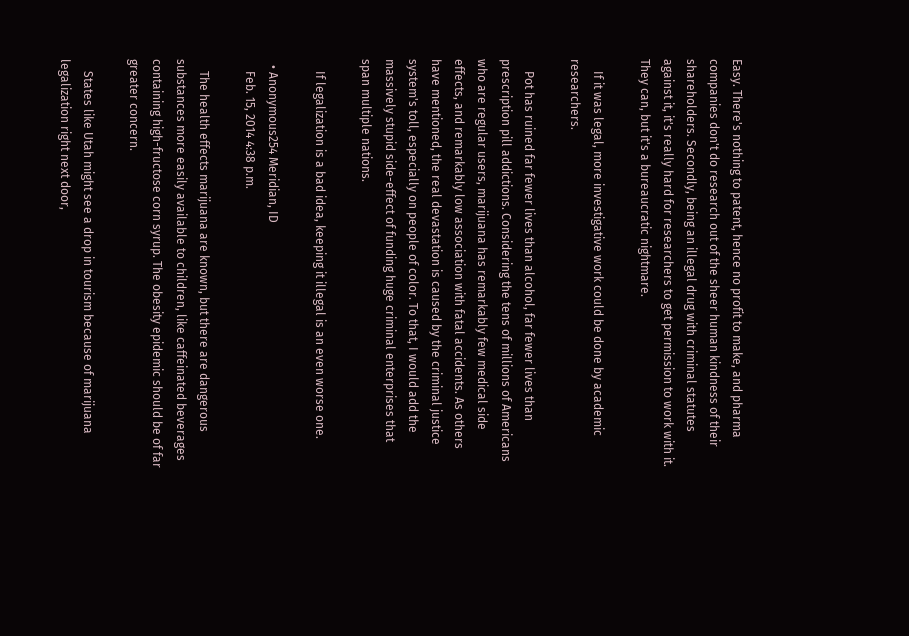Easy. There's nothing to patent, hence no profit to make, and pharma companies don't do research out of the sheer human kindness of their shareholders. Secondly, being an illegal drug with criminal statutes against it, it's really hard for researchers to get permission to work with it. They can, but it's a bureaucratic nightmare.

    If it was legal, more investigative work could be done by academic researchers.

    Pot has ruined far fewer lives than alcohol, far fewer lives than prescription pill addictions. Considering the tens of millions of Americans who are regular users, marijuana has remarkably few medical side effects, and remarkably low association with fatal accidents. As others have mentioned, the real devastation is caused by the criminal justice system's toll, especially on people of color. To that, I would add the massively stupid side-effect of funding huge criminal enterprises that span multiple nations.

    If legalization is a bad idea, keeping it illegal is an even worse one.

  • Anonymous254 Meridian, ID
    Feb. 15, 2014 4:38 p.m.

    The health effects marijuana are known, but there are dangerous substances more easily available to children, like caffeinated beverages containing high-fructose corn syrup. The obesity epidemic should be of far greater concern.

    States like Utah might see a drop in tourism because of marijuana legalization right next door,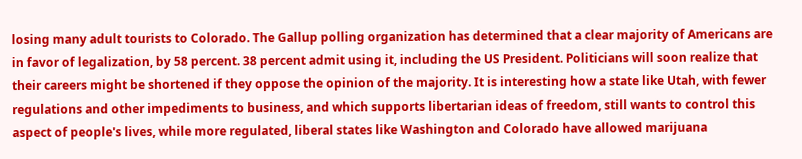losing many adult tourists to Colorado. The Gallup polling organization has determined that a clear majority of Americans are in favor of legalization, by 58 percent. 38 percent admit using it, including the US President. Politicians will soon realize that their careers might be shortened if they oppose the opinion of the majority. It is interesting how a state like Utah, with fewer regulations and other impediments to business, and which supports libertarian ideas of freedom, still wants to control this aspect of people's lives, while more regulated, liberal states like Washington and Colorado have allowed marijuana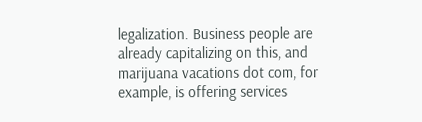legalization. Business people are already capitalizing on this, and marijuana vacations dot com, for example, is offering services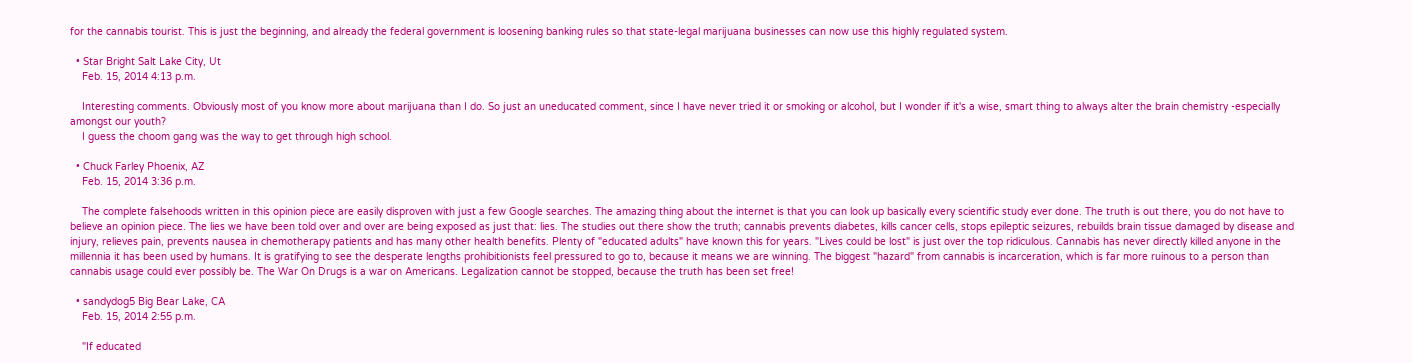for the cannabis tourist. This is just the beginning, and already the federal government is loosening banking rules so that state-legal marijuana businesses can now use this highly regulated system.

  • Star Bright Salt Lake City, Ut
    Feb. 15, 2014 4:13 p.m.

    Interesting comments. Obviously most of you know more about marijuana than I do. So just an uneducated comment, since I have never tried it or smoking or alcohol, but I wonder if it's a wise, smart thing to always alter the brain chemistry -especially amongst our youth?
    I guess the choom gang was the way to get through high school.

  • Chuck Farley Phoenix, AZ
    Feb. 15, 2014 3:36 p.m.

    The complete falsehoods written in this opinion piece are easily disproven with just a few Google searches. The amazing thing about the internet is that you can look up basically every scientific study ever done. The truth is out there, you do not have to believe an opinion piece. The lies we have been told over and over are being exposed as just that: lies. The studies out there show the truth; cannabis prevents diabetes, kills cancer cells, stops epileptic seizures, rebuilds brain tissue damaged by disease and injury, relieves pain, prevents nausea in chemotherapy patients and has many other health benefits. Plenty of "educated adults" have known this for years. "Lives could be lost" is just over the top ridiculous. Cannabis has never directly killed anyone in the millennia it has been used by humans. It is gratifying to see the desperate lengths prohibitionists feel pressured to go to, because it means we are winning. The biggest "hazard" from cannabis is incarceration, which is far more ruinous to a person than cannabis usage could ever possibly be. The War On Drugs is a war on Americans. Legalization cannot be stopped, because the truth has been set free!

  • sandydog5 Big Bear Lake, CA
    Feb. 15, 2014 2:55 p.m.

    "If educated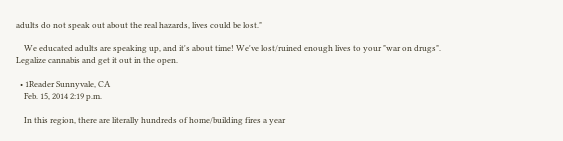adults do not speak out about the real hazards, lives could be lost."

    We educated adults are speaking up, and it's about time! We've lost/ruined enough lives to your "war on drugs". Legalize cannabis and get it out in the open.

  • 1Reader Sunnyvale, CA
    Feb. 15, 2014 2:19 p.m.

    In this region, there are literally hundreds of home/building fires a year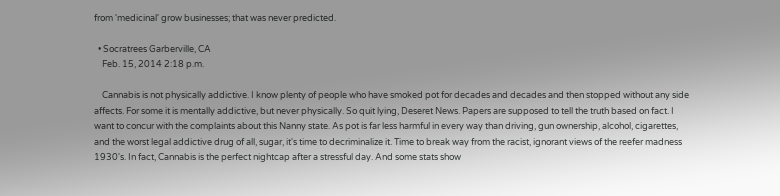from 'medicinal' grow businesses; that was never predicted.

  • Socratrees Garberville, CA
    Feb. 15, 2014 2:18 p.m.

    Cannabis is not physically addictive. I know plenty of people who have smoked pot for decades and decades and then stopped without any side affects. For some it is mentally addictive, but never physically. So quit lying, Deseret News. Papers are supposed to tell the truth based on fact. I want to concur with the complaints about this Nanny state. As pot is far less harmful in every way than driving, gun ownership, alcohol, cigarettes, and the worst legal addictive drug of all, sugar, it's time to decriminalize it. Time to break way from the racist, ignorant views of the reefer madness 1930's. In fact, Cannabis is the perfect nightcap after a stressful day. And some stats show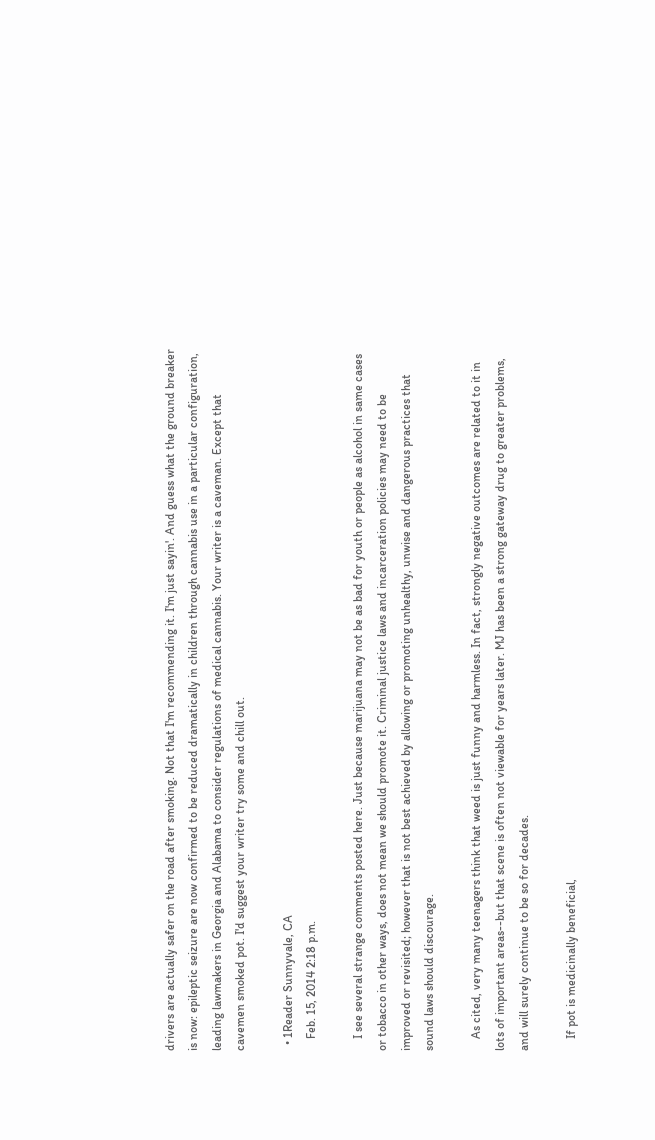drivers are actually safer on the road after smoking. Not that I'm recommending it. I'm just sayin'. And guess what the ground breaker is now: epileptic seizure are now confirmed to be reduced dramatically in children through cannabis use in a particular configuration, leading lawmakers in Georgia and Alabama to consider regulations of medical cannabis. Your writer is a caveman. Except that cavemen smoked pot. I'd suggest your writer try some and chill out.

  • 1Reader Sunnyvale, CA
    Feb. 15, 2014 2:18 p.m.

    I see several strange comments posted here. Just because marijuana may not be as bad for youth or people as alcohol in same cases or tobacco in other ways, does not mean we should promote it. Criminal justice laws and incarceration policies may need to be improved or revisited; however that is not best achieved by allowing or promoting unhealthy, unwise and dangerous practices that sound laws should discourage.

    As cited, very many teenagers think that weed is just funny and harmless. In fact, strongly negative outcomes are related to it in lots of important areas--but that scene is often not viewable for years later. MJ has been a strong gateway drug to greater problems, and will surely continue to be so for decades.

    If pot is medicinally beneficial,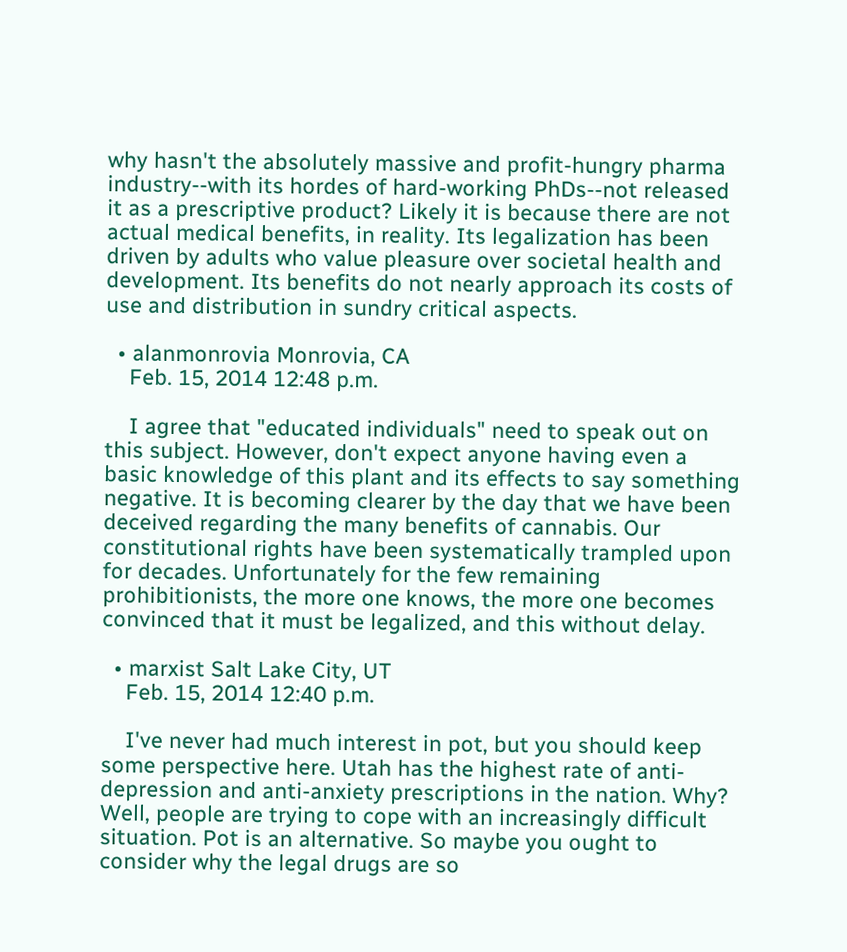why hasn't the absolutely massive and profit-hungry pharma industry--with its hordes of hard-working PhDs--not released it as a prescriptive product? Likely it is because there are not actual medical benefits, in reality. Its legalization has been driven by adults who value pleasure over societal health and development. Its benefits do not nearly approach its costs of use and distribution in sundry critical aspects.

  • alanmonrovia Monrovia, CA
    Feb. 15, 2014 12:48 p.m.

    I agree that "educated individuals" need to speak out on this subject. However, don't expect anyone having even a basic knowledge of this plant and its effects to say something negative. It is becoming clearer by the day that we have been deceived regarding the many benefits of cannabis. Our constitutional rights have been systematically trampled upon for decades. Unfortunately for the few remaining prohibitionists, the more one knows, the more one becomes convinced that it must be legalized, and this without delay.

  • marxist Salt Lake City, UT
    Feb. 15, 2014 12:40 p.m.

    I've never had much interest in pot, but you should keep some perspective here. Utah has the highest rate of anti-depression and anti-anxiety prescriptions in the nation. Why? Well, people are trying to cope with an increasingly difficult situation. Pot is an alternative. So maybe you ought to consider why the legal drugs are so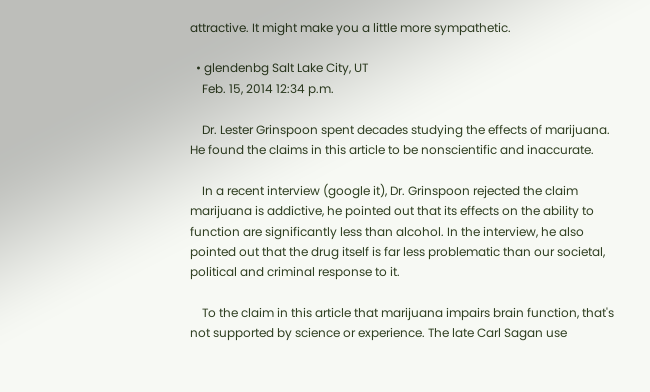attractive. It might make you a little more sympathetic.

  • glendenbg Salt Lake City, UT
    Feb. 15, 2014 12:34 p.m.

    Dr. Lester Grinspoon spent decades studying the effects of marijuana. He found the claims in this article to be nonscientific and inaccurate.

    In a recent interview (google it), Dr. Grinspoon rejected the claim marijuana is addictive, he pointed out that its effects on the ability to function are significantly less than alcohol. In the interview, he also pointed out that the drug itself is far less problematic than our societal, political and criminal response to it.

    To the claim in this article that marijuana impairs brain function, that's not supported by science or experience. The late Carl Sagan use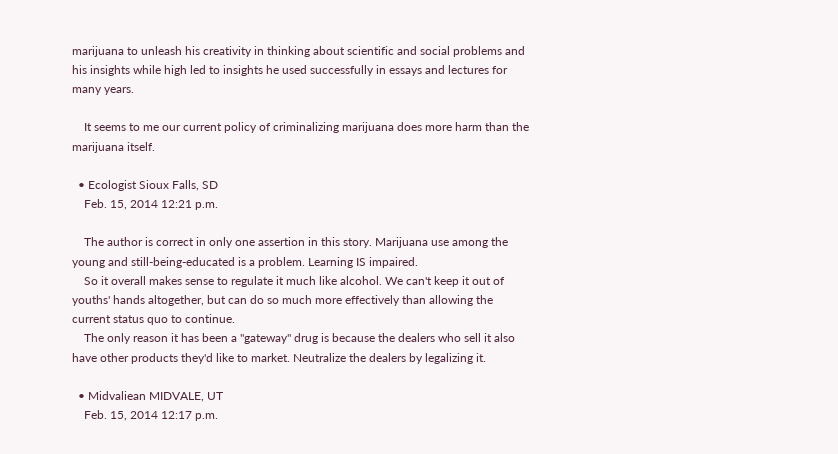marijuana to unleash his creativity in thinking about scientific and social problems and his insights while high led to insights he used successfully in essays and lectures for many years.

    It seems to me our current policy of criminalizing marijuana does more harm than the marijuana itself.

  • Ecologist Sioux Falls, SD
    Feb. 15, 2014 12:21 p.m.

    The author is correct in only one assertion in this story. Marijuana use among the young and still-being-educated is a problem. Learning IS impaired.
    So it overall makes sense to regulate it much like alcohol. We can't keep it out of youths' hands altogether, but can do so much more effectively than allowing the current status quo to continue.
    The only reason it has been a "gateway" drug is because the dealers who sell it also have other products they'd like to market. Neutralize the dealers by legalizing it.

  • Midvaliean MIDVALE, UT
    Feb. 15, 2014 12:17 p.m.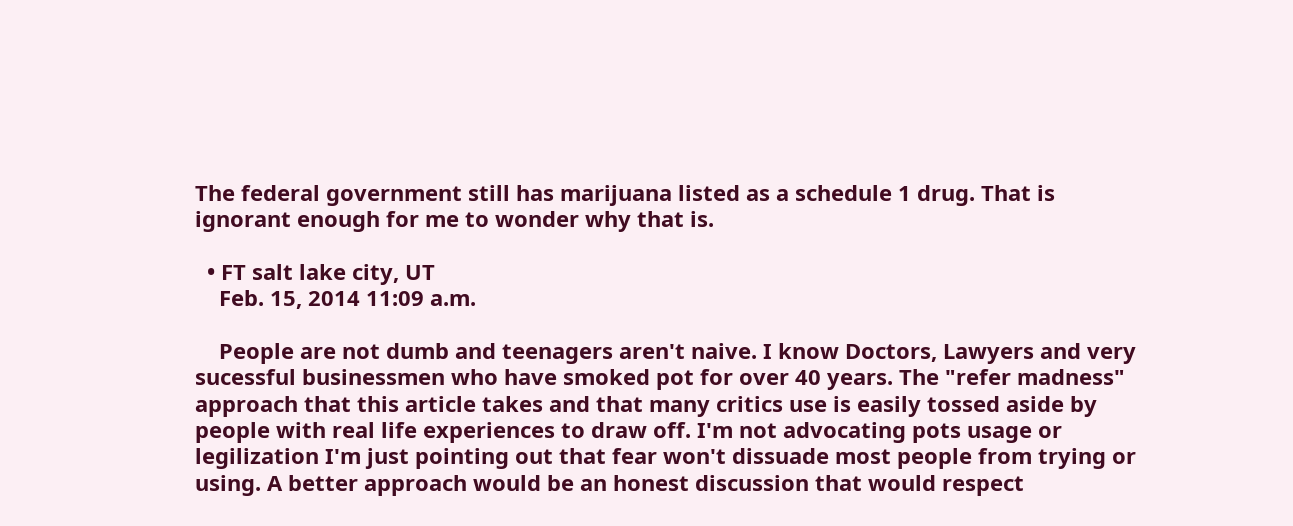The federal government still has marijuana listed as a schedule 1 drug. That is ignorant enough for me to wonder why that is.

  • FT salt lake city, UT
    Feb. 15, 2014 11:09 a.m.

    People are not dumb and teenagers aren't naive. I know Doctors, Lawyers and very sucessful businessmen who have smoked pot for over 40 years. The "refer madness" approach that this article takes and that many critics use is easily tossed aside by people with real life experiences to draw off. I'm not advocating pots usage or legilization I'm just pointing out that fear won't dissuade most people from trying or using. A better approach would be an honest discussion that would respect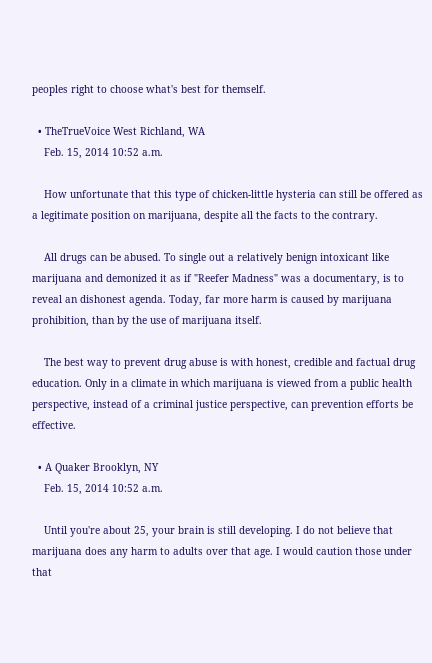peoples right to choose what's best for themself.

  • TheTrueVoice West Richland, WA
    Feb. 15, 2014 10:52 a.m.

    How unfortunate that this type of chicken-little hysteria can still be offered as a legitimate position on marijuana, despite all the facts to the contrary.

    All drugs can be abused. To single out a relatively benign intoxicant like marijuana and demonized it as if "Reefer Madness" was a documentary, is to reveal an dishonest agenda. Today, far more harm is caused by marijuana prohibition, than by the use of marijuana itself.

    The best way to prevent drug abuse is with honest, credible and factual drug education. Only in a climate in which marijuana is viewed from a public health perspective, instead of a criminal justice perspective, can prevention efforts be effective.

  • A Quaker Brooklyn, NY
    Feb. 15, 2014 10:52 a.m.

    Until you're about 25, your brain is still developing. I do not believe that marijuana does any harm to adults over that age. I would caution those under that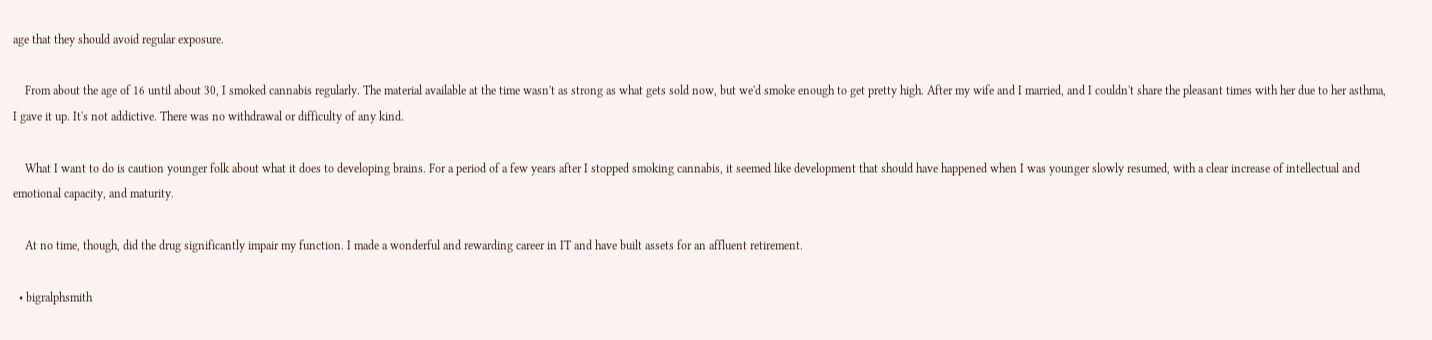age that they should avoid regular exposure.

    From about the age of 16 until about 30, I smoked cannabis regularly. The material available at the time wasn't as strong as what gets sold now, but we'd smoke enough to get pretty high. After my wife and I married, and I couldn't share the pleasant times with her due to her asthma, I gave it up. It's not addictive. There was no withdrawal or difficulty of any kind.

    What I want to do is caution younger folk about what it does to developing brains. For a period of a few years after I stopped smoking cannabis, it seemed like development that should have happened when I was younger slowly resumed, with a clear increase of intellectual and emotional capacity, and maturity.

    At no time, though, did the drug significantly impair my function. I made a wonderful and rewarding career in IT and have built assets for an affluent retirement.

  • bigralphsmith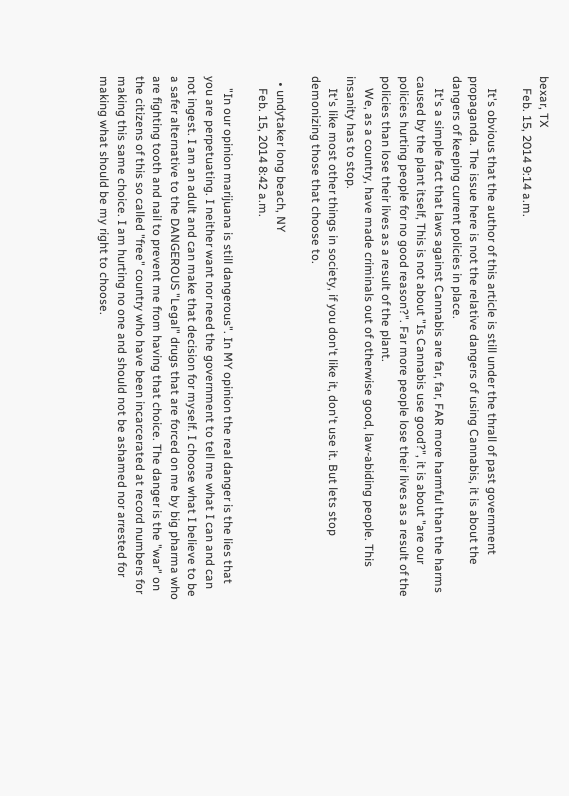bexar, TX
    Feb. 15, 2014 9:14 a.m.

    It's obvious that the author of this article is still under the thrall of past government propaganda. The issue here is not the relative dangers of using Cannabis, it is about the dangers of keeping current policies in place.
    It's a simple fact that laws against Cannabis are far, far, FAR more harmful than the harms caused by the plant itself, This is not about "Is Cannabis use good?", it is about "are our policies hurting people for no good reason?". Far more people lose their lives as a result of the policies than lose their lives as a result of the plant.
    We, as a country, have made criminals out of otherwise good, law-abiding people. This insanity has to stop.
    It's like most other things in society, if you don't like it, don't use it. But lets stop demonizing those that choose to.

  • undytaker long beach, NY
    Feb. 15, 2014 8:42 a.m.

    "In our opinion marijuana is still dangerous". In MY opinion the real danger is the lies that you are perpetuating. I neither want nor need the government to tell me what I can and can not ingest. I am an adult and can make that decision for myself. I choose what I believe to be a safer alternative to the DANGEROUS "Legal" drugs that are forced on me by big pharma who are fighting tooth and nail to prevent me from having that choice. The danger is the "war" on the citizens of this so called "free" country who have been incarcerated at record numbers for making this same choice. I am hurting no one and should not be ashamed nor arrested for making what should be my right to choose.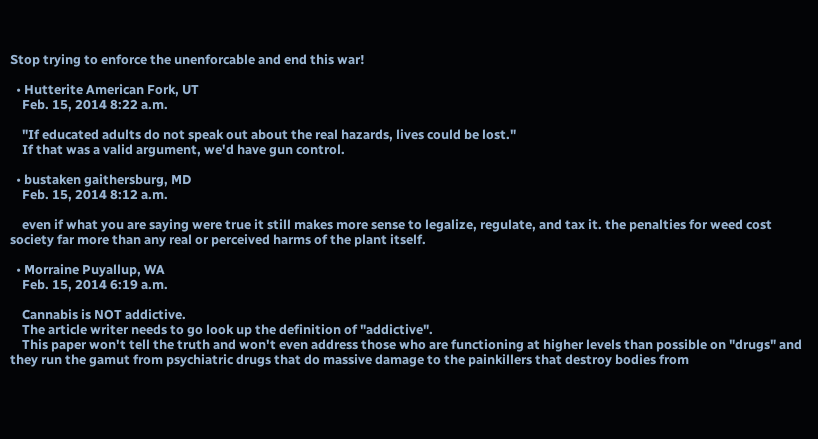Stop trying to enforce the unenforcable and end this war!

  • Hutterite American Fork, UT
    Feb. 15, 2014 8:22 a.m.

    "If educated adults do not speak out about the real hazards, lives could be lost."
    If that was a valid argument, we'd have gun control.

  • bustaken gaithersburg, MD
    Feb. 15, 2014 8:12 a.m.

    even if what you are saying were true it still makes more sense to legalize, regulate, and tax it. the penalties for weed cost society far more than any real or perceived harms of the plant itself.

  • Morraine Puyallup, WA
    Feb. 15, 2014 6:19 a.m.

    Cannabis is NOT addictive.
    The article writer needs to go look up the definition of "addictive".
    This paper won't tell the truth and won't even address those who are functioning at higher levels than possible on "drugs" and they run the gamut from psychiatric drugs that do massive damage to the painkillers that destroy bodies from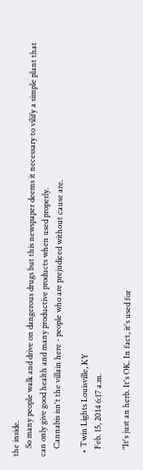the inside.
    So many people walk and drive on dangerous drugs but this newspaper deems it necessary to vilify a simple plant that can only give good health and many productive products when used properly.
    Cannabis isn't the villain here - people who are prejudiced without cause are.

  • Twin Lights Louisville, KY
    Feb. 15, 2014 6:17 a.m.

    "It's just an herb. It's OK. In fact, it's used for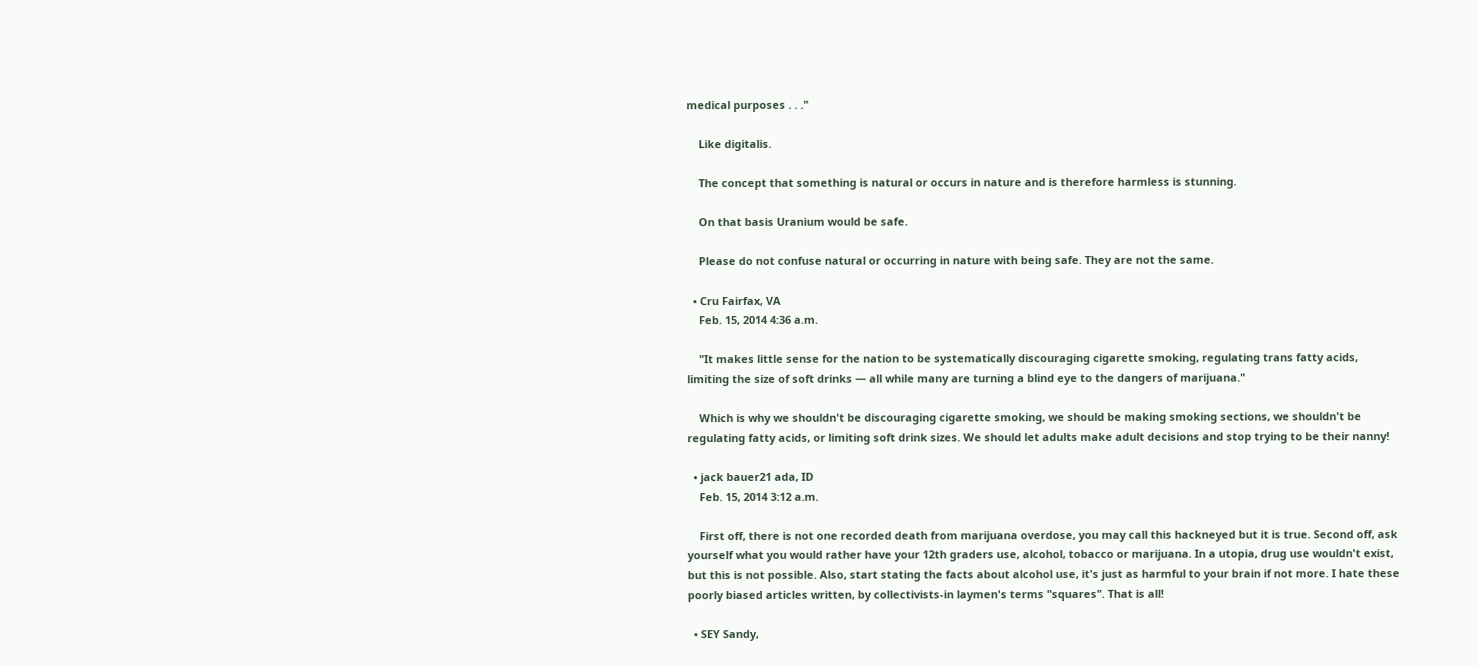medical purposes . . ."

    Like digitalis.

    The concept that something is natural or occurs in nature and is therefore harmless is stunning.

    On that basis Uranium would be safe.

    Please do not confuse natural or occurring in nature with being safe. They are not the same.

  • Cru Fairfax, VA
    Feb. 15, 2014 4:36 a.m.

    "It makes little sense for the nation to be systematically discouraging cigarette smoking, regulating trans fatty acids, limiting the size of soft drinks — all while many are turning a blind eye to the dangers of marijuana."

    Which is why we shouldn't be discouraging cigarette smoking, we should be making smoking sections, we shouldn't be regulating fatty acids, or limiting soft drink sizes. We should let adults make adult decisions and stop trying to be their nanny!

  • jack bauer21 ada, ID
    Feb. 15, 2014 3:12 a.m.

    First off, there is not one recorded death from marijuana overdose, you may call this hackneyed but it is true. Second off, ask yourself what you would rather have your 12th graders use, alcohol, tobacco or marijuana. In a utopia, drug use wouldn't exist, but this is not possible. Also, start stating the facts about alcohol use, it's just as harmful to your brain if not more. I hate these poorly biased articles written, by collectivists-in laymen's terms "squares". That is all!

  • SEY Sandy,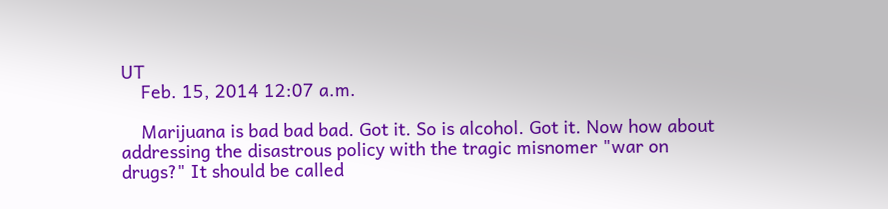UT
    Feb. 15, 2014 12:07 a.m.

    Marijuana is bad bad bad. Got it. So is alcohol. Got it. Now how about addressing the disastrous policy with the tragic misnomer "war on drugs?" It should be called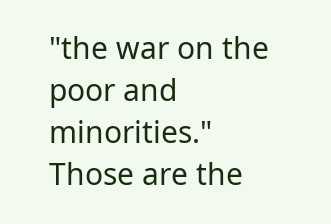"the war on the poor and minorities." Those are the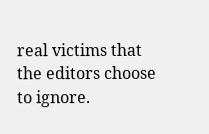real victims that the editors choose to ignore.